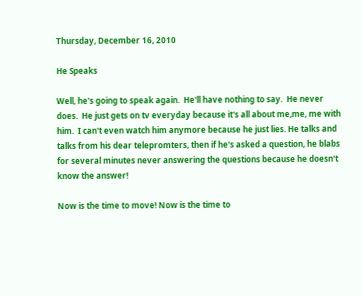Thursday, December 16, 2010

He Speaks

Well, he's going to speak again.  He'll have nothing to say.  He never does.  He just gets on tv everyday because it's all about me,me, me with him.  I can't even watch him anymore because he just lies. He talks and talks from his dear telepromters, then if he's asked a question, he blabs for several minutes never answering the questions because he doesn't know the answer!

Now is the time to move! Now is the time to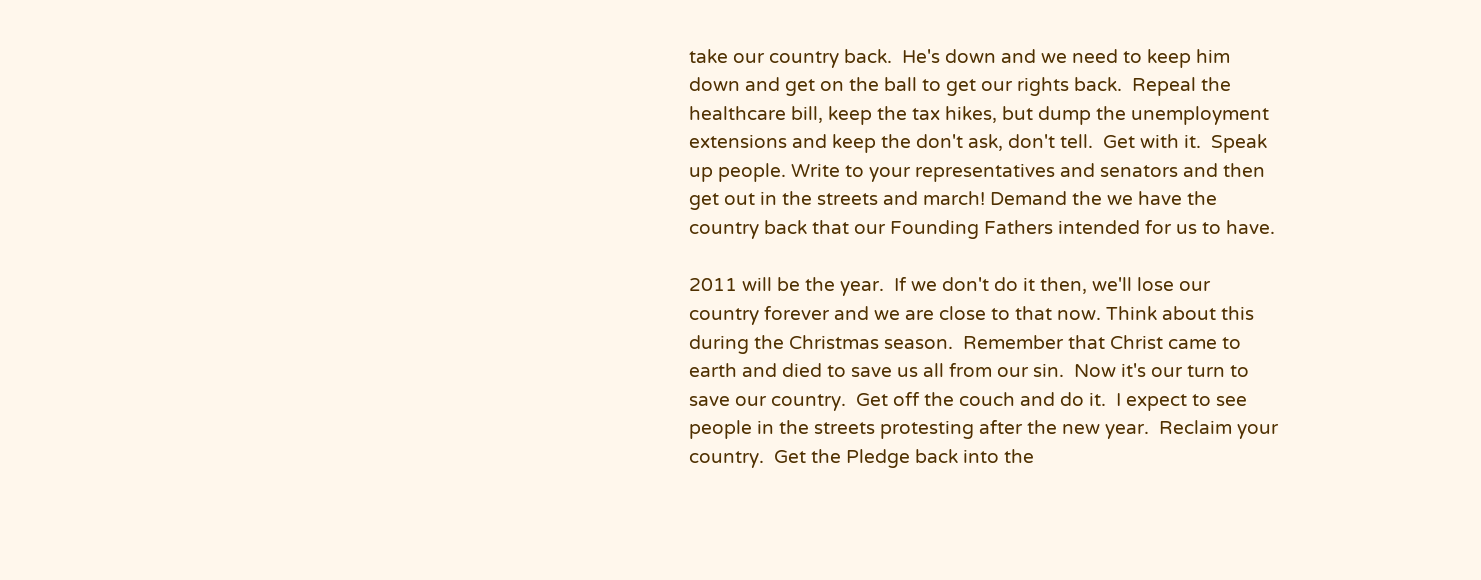take our country back.  He's down and we need to keep him down and get on the ball to get our rights back.  Repeal the healthcare bill, keep the tax hikes, but dump the unemployment extensions and keep the don't ask, don't tell.  Get with it.  Speak up people. Write to your representatives and senators and then get out in the streets and march! Demand the we have the country back that our Founding Fathers intended for us to have.

2011 will be the year.  If we don't do it then, we'll lose our country forever and we are close to that now. Think about this during the Christmas season.  Remember that Christ came to earth and died to save us all from our sin.  Now it's our turn to save our country.  Get off the couch and do it.  I expect to see people in the streets protesting after the new year.  Reclaim your country.  Get the Pledge back into the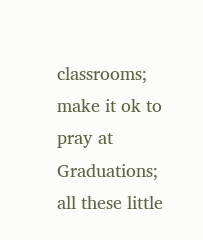classrooms; make it ok to pray at Graduations; all these little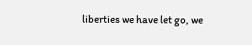liberties we have let go, we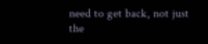need to get back, not just the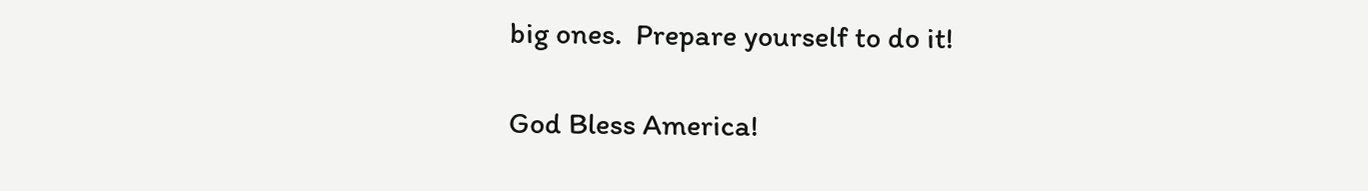big ones.  Prepare yourself to do it!

God Bless America!